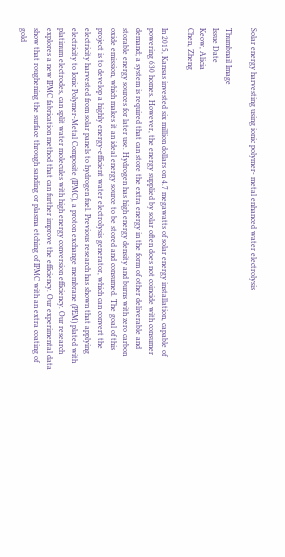Solar energy harvesting using ionic polymer- metal enhanced water electrolysis

Thumbnail Image
Issue Date
Keow, Alicia
Chen, Zheng

In 2015, Kansas invested six million dollars on 4.7 megawatts of solar energy installation, capable of powering 630 homes. However, the energy supplied by solar often does not coincide with consumer demand; a system is required that can store the extra energy in the form of other deliverable and storable energy sources for later use. Hydrogen has high energy density and burns with zero carbon oxide emission, which makes it an ideal energy source to be stored and consumed. The goal of this project is to develop a highly energy-efficient water electrolysis generator, which can convert the electricity harvested from solar panels to hydrogen fuel. Previous research has shown that applying electricity to Ionic Polymer-Metal Composite (IPMC), a proton exchange membrane (PEM) plated with platinum electrodes, can split water molecules with high energy conversion efficiency. Our research explores a new IPMC fabrication method that can further improve the efficiency. Our experimental data show that roughening the surface through sanding or plasma etching of IPMC with an extra coating of gold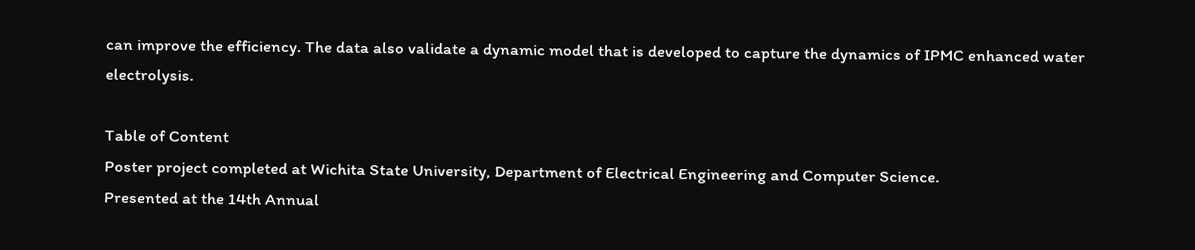can improve the efficiency. The data also validate a dynamic model that is developed to capture the dynamics of IPMC enhanced water electrolysis.

Table of Content
Poster project completed at Wichita State University, Department of Electrical Engineering and Computer Science.
Presented at the 14th Annual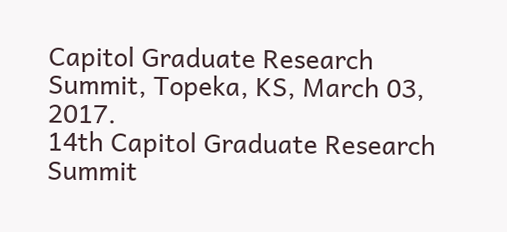Capitol Graduate Research Summit, Topeka, KS, March 03, 2017.
14th Capitol Graduate Research Summit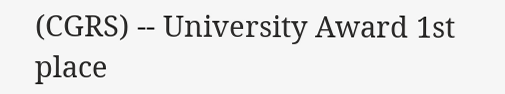(CGRS) -- University Award 1st place